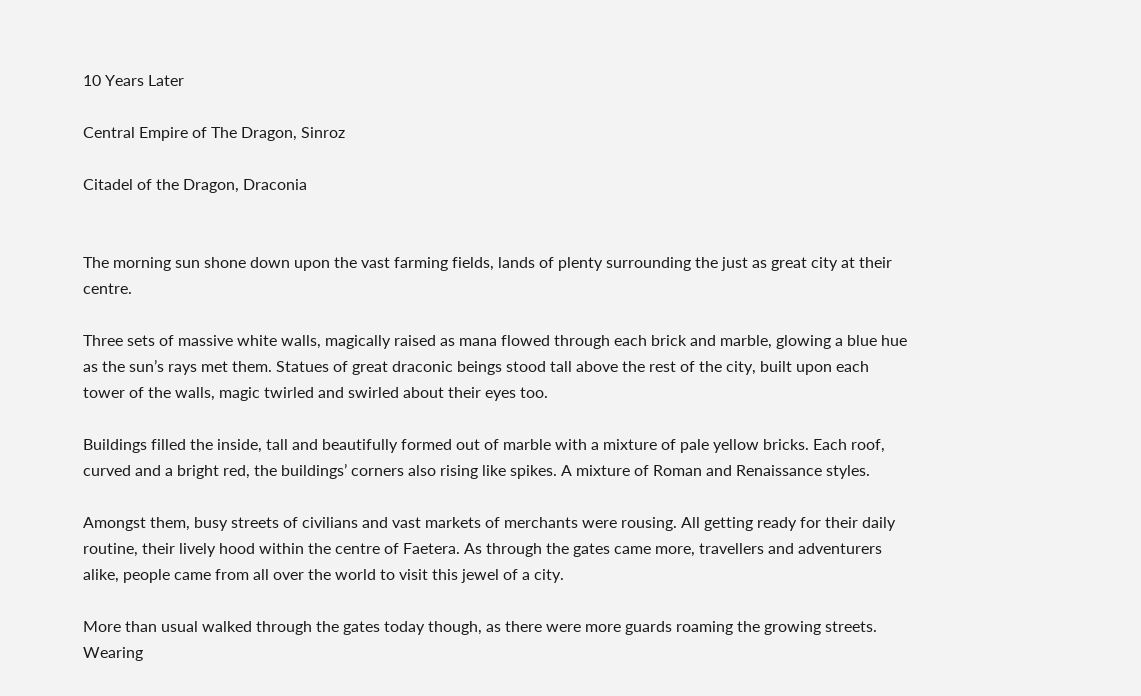10 Years Later

Central Empire of The Dragon, Sinroz

Citadel of the Dragon, Draconia


The morning sun shone down upon the vast farming fields, lands of plenty surrounding the just as great city at their centre.

Three sets of massive white walls, magically raised as mana flowed through each brick and marble, glowing a blue hue as the sun’s rays met them. Statues of great draconic beings stood tall above the rest of the city, built upon each tower of the walls, magic twirled and swirled about their eyes too.

Buildings filled the inside, tall and beautifully formed out of marble with a mixture of pale yellow bricks. Each roof, curved and a bright red, the buildings’ corners also rising like spikes. A mixture of Roman and Renaissance styles.

Amongst them, busy streets of civilians and vast markets of merchants were rousing. All getting ready for their daily routine, their lively hood within the centre of Faetera. As through the gates came more, travellers and adventurers alike, people came from all over the world to visit this jewel of a city.

More than usual walked through the gates today though, as there were more guards roaming the growing streets. Wearing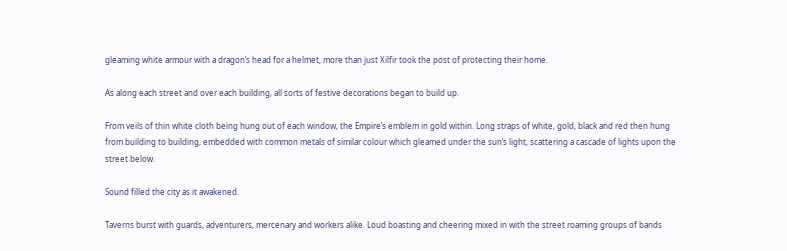gleaming white armour with a dragon’s head for a helmet, more than just Xilfir took the post of protecting their home.

As along each street and over each building, all sorts of festive decorations began to build up.

From veils of thin white cloth being hung out of each window, the Empire’s emblem in gold within. Long straps of white, gold, black and red then hung from building to building, embedded with common metals of similar colour which gleamed under the sun’s light, scattering a cascade of lights upon the street below.

Sound filled the city as it awakened.

Taverns burst with guards, adventurers, mercenary and workers alike. Loud boasting and cheering mixed in with the street roaming groups of bands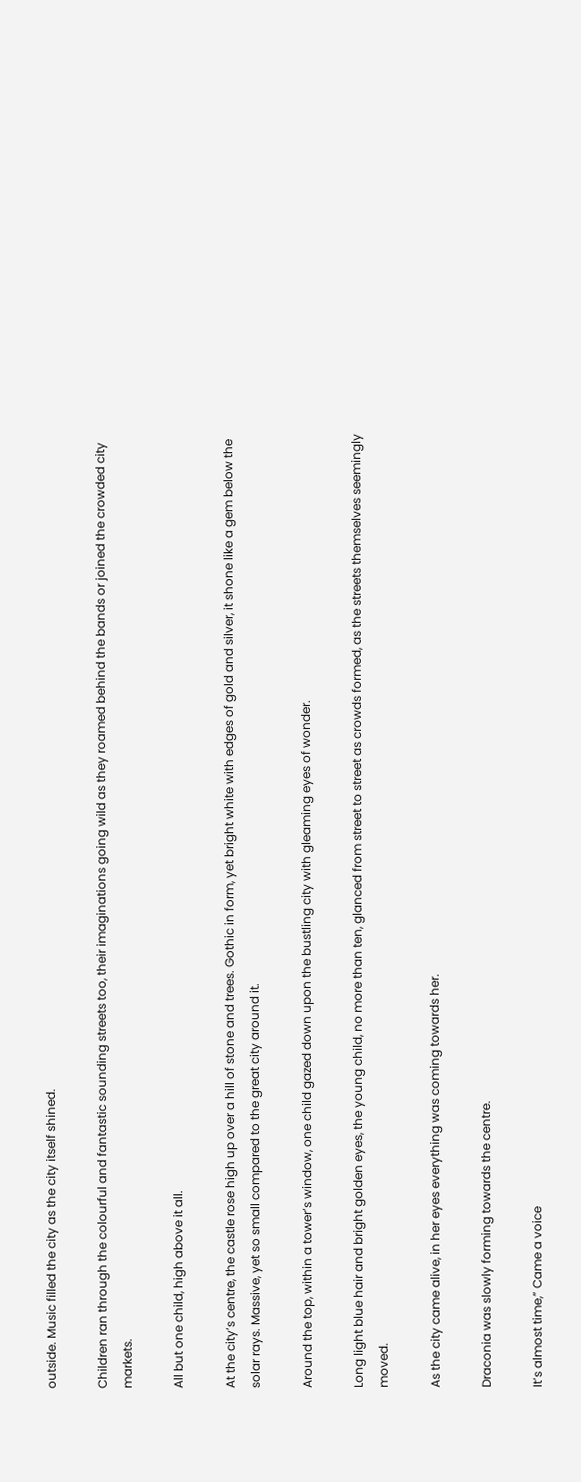outside. Music filled the city as the city itself shined.

Children ran through the colourful and fantastic sounding streets too, their imaginations going wild as they roamed behind the bands or joined the crowded city markets.

All but one child, high above it all.

At the city’s centre, the castle rose high up over a hill of stone and trees. Gothic in form, yet bright white with edges of gold and silver, it shone like a gem below the solar rays. Massive, yet so small compared to the great city around it.

Around the top, within a tower’s window, one child gazed down upon the bustling city with gleaming eyes of wonder.

Long light blue hair and bright golden eyes, the young child, no more than ten, glanced from street to street as crowds formed, as the streets themselves seemingly moved.

As the city came alive, in her eyes everything was coming towards her.

Draconia was slowly forming towards the centre.

It’s almost time,” Came a voice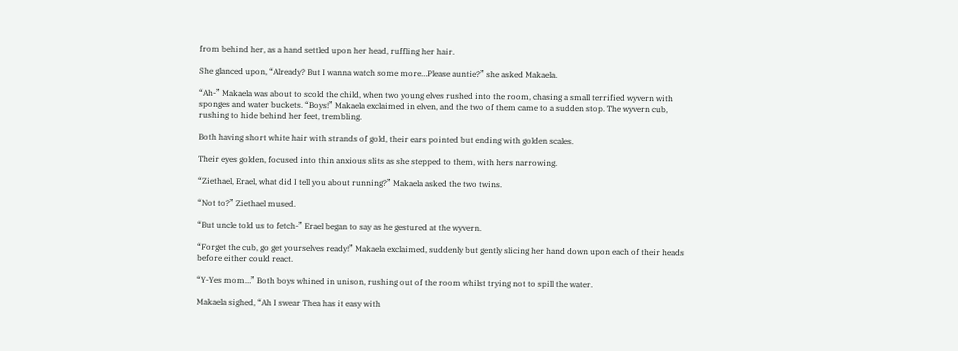from behind her, as a hand settled upon her head, ruffling her hair.

She glanced upon, “Already? But I wanna watch some more…Please auntie?” she asked Makaela.

“Ah-” Makaela was about to scold the child, when two young elves rushed into the room, chasing a small terrified wyvern with sponges and water buckets. “Boys!” Makaela exclaimed in elven, and the two of them came to a sudden stop. The wyvern cub, rushing to hide behind her feet, trembling.

Both having short white hair with strands of gold, their ears pointed but ending with golden scales.

Their eyes golden, focused into thin anxious slits as she stepped to them, with hers narrowing.

“Ziethael, Erael, what did I tell you about running?” Makaela asked the two twins.

“Not to?” Ziethael mused.

“But uncle told us to fetch-” Erael began to say as he gestured at the wyvern.

“Forget the cub, go get yourselves ready!” Makaela exclaimed, suddenly but gently slicing her hand down upon each of their heads before either could react.

“Y-Yes mom…” Both boys whined in unison, rushing out of the room whilst trying not to spill the water.

Makaela sighed, “Ah I swear Thea has it easy with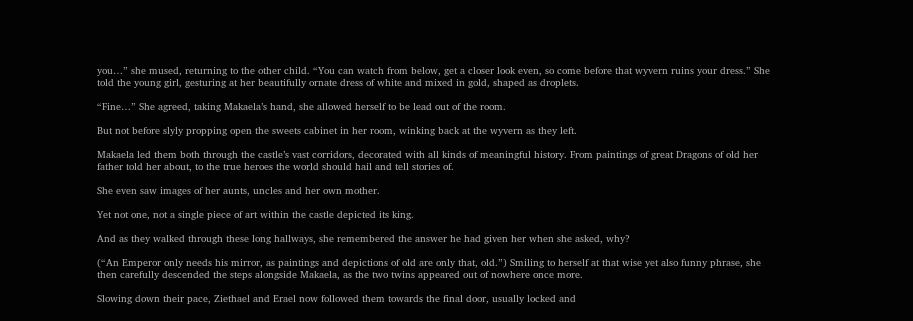you…” she mused, returning to the other child. “You can watch from below, get a closer look even, so come before that wyvern ruins your dress.” She told the young girl, gesturing at her beautifully ornate dress of white and mixed in gold, shaped as droplets.

“Fine…” She agreed, taking Makaela’s hand, she allowed herself to be lead out of the room.

But not before slyly propping open the sweets cabinet in her room, winking back at the wyvern as they left.

Makaela led them both through the castle’s vast corridors, decorated with all kinds of meaningful history. From paintings of great Dragons of old her father told her about, to the true heroes the world should hail and tell stories of.

She even saw images of her aunts, uncles and her own mother.

Yet not one, not a single piece of art within the castle depicted its king.

And as they walked through these long hallways, she remembered the answer he had given her when she asked, why?

(“An Emperor only needs his mirror, as paintings and depictions of old are only that, old.”) Smiling to herself at that wise yet also funny phrase, she then carefully descended the steps alongside Makaela, as the two twins appeared out of nowhere once more.

Slowing down their pace, Ziethael and Erael now followed them towards the final door, usually locked and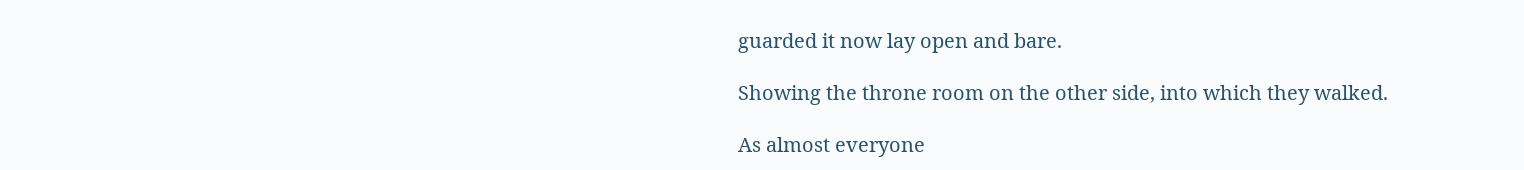guarded it now lay open and bare.

Showing the throne room on the other side, into which they walked.

As almost everyone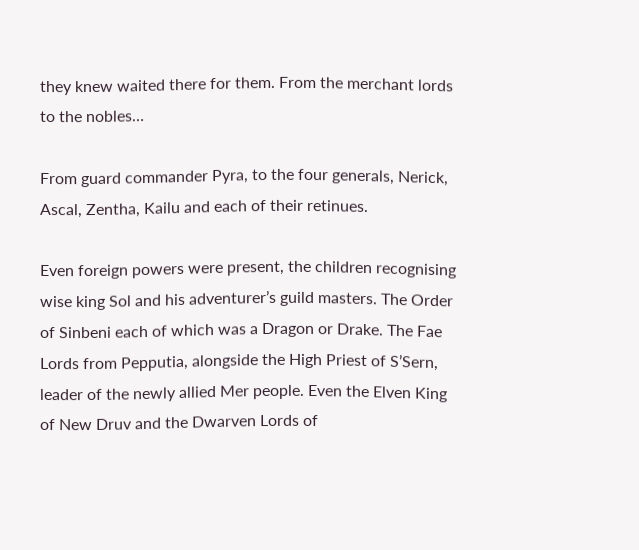they knew waited there for them. From the merchant lords to the nobles…

From guard commander Pyra, to the four generals, Nerick, Ascal, Zentha, Kailu and each of their retinues.

Even foreign powers were present, the children recognising wise king Sol and his adventurer’s guild masters. The Order of Sinbeni each of which was a Dragon or Drake. The Fae Lords from Pepputia, alongside the High Priest of S’Sern, leader of the newly allied Mer people. Even the Elven King of New Druv and the Dwarven Lords of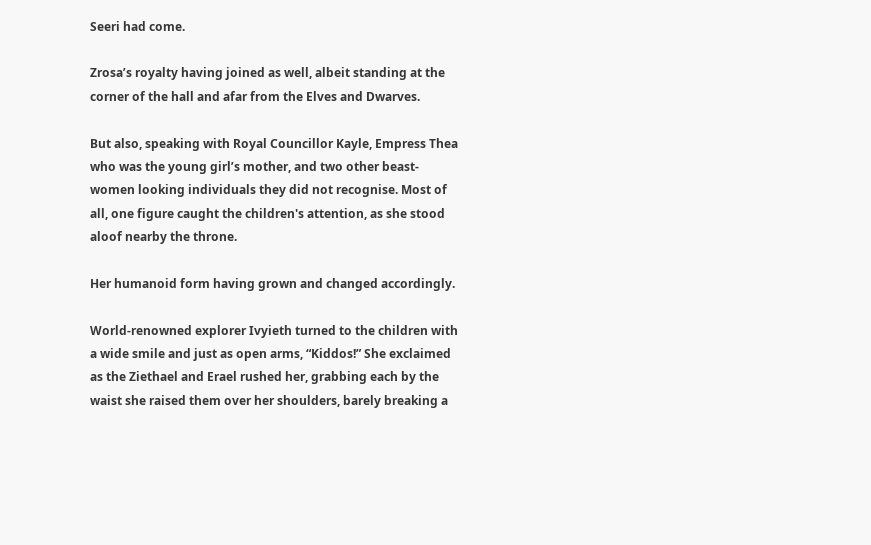Seeri had come.

Zrosa’s royalty having joined as well, albeit standing at the corner of the hall and afar from the Elves and Dwarves.

But also, speaking with Royal Councillor Kayle, Empress Thea who was the young girl’s mother, and two other beast-women looking individuals they did not recognise. Most of all, one figure caught the children's attention, as she stood aloof nearby the throne.

Her humanoid form having grown and changed accordingly.

World-renowned explorer Ivyieth turned to the children with a wide smile and just as open arms, “Kiddos!” She exclaimed as the Ziethael and Erael rushed her, grabbing each by the waist she raised them over her shoulders, barely breaking a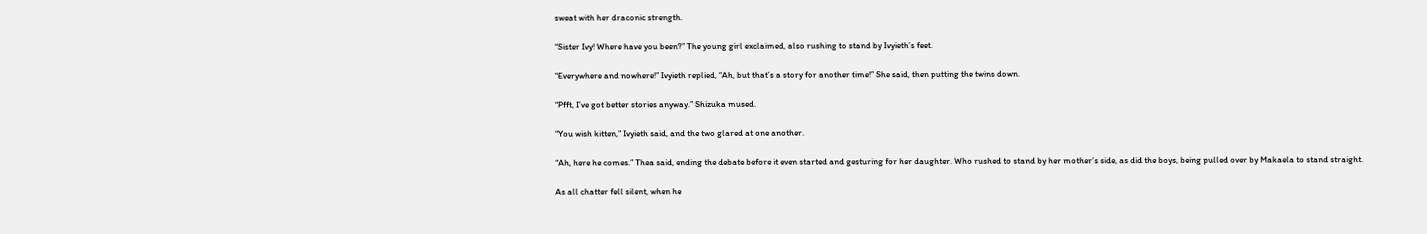sweat with her draconic strength.

“Sister Ivy! Where have you been?” The young girl exclaimed, also rushing to stand by Ivyieth’s feet.

“Everywhere and nowhere!” Ivyieth replied, “Ah, but that’s a story for another time!” She said, then putting the twins down.

“Pfft, I’ve got better stories anyway.” Shizuka mused.

“You wish kitten,” Ivyieth said, and the two glared at one another.

“Ah, here he comes.” Thea said, ending the debate before it even started and gesturing for her daughter. Who rushed to stand by her mother’s side, as did the boys, being pulled over by Makaela to stand straight.

As all chatter fell silent, when he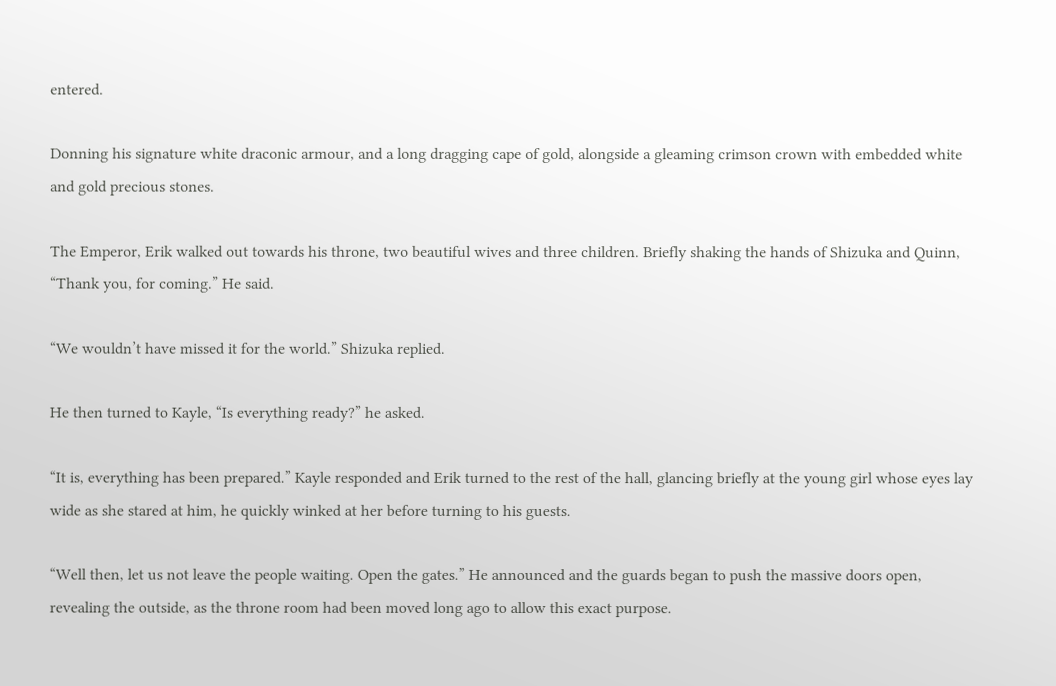entered.

Donning his signature white draconic armour, and a long dragging cape of gold, alongside a gleaming crimson crown with embedded white and gold precious stones.

The Emperor, Erik walked out towards his throne, two beautiful wives and three children. Briefly shaking the hands of Shizuka and Quinn, “Thank you, for coming.” He said.

“We wouldn’t have missed it for the world.” Shizuka replied.

He then turned to Kayle, “Is everything ready?” he asked.

“It is, everything has been prepared.” Kayle responded and Erik turned to the rest of the hall, glancing briefly at the young girl whose eyes lay wide as she stared at him, he quickly winked at her before turning to his guests.

“Well then, let us not leave the people waiting. Open the gates.” He announced and the guards began to push the massive doors open, revealing the outside, as the throne room had been moved long ago to allow this exact purpose.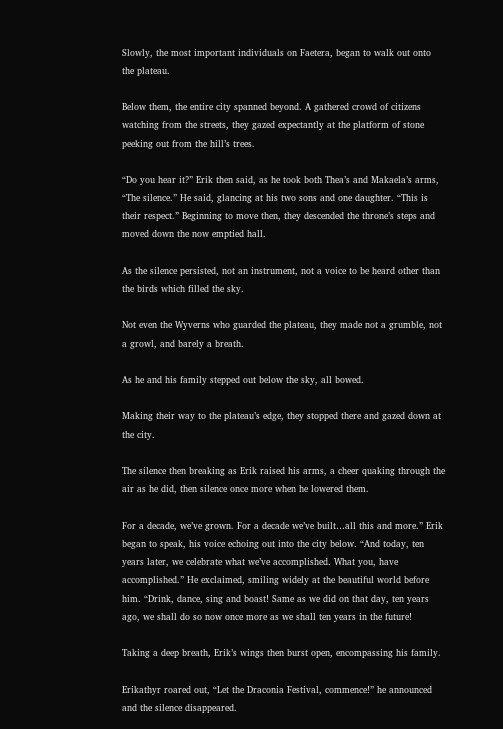Slowly, the most important individuals on Faetera, began to walk out onto the plateau.

Below them, the entire city spanned beyond. A gathered crowd of citizens watching from the streets, they gazed expectantly at the platform of stone peeking out from the hill’s trees.

“Do you hear it?” Erik then said, as he took both Thea’s and Makaela’s arms, “The silence.” He said, glancing at his two sons and one daughter. “This is their respect.” Beginning to move then, they descended the throne’s steps and moved down the now emptied hall.

As the silence persisted, not an instrument, not a voice to be heard other than the birds which filled the sky.

Not even the Wyverns who guarded the plateau, they made not a grumble, not a growl, and barely a breath.

As he and his family stepped out below the sky, all bowed.

Making their way to the plateau’s edge, they stopped there and gazed down at the city.

The silence then breaking as Erik raised his arms, a cheer quaking through the air as he did, then silence once more when he lowered them.

For a decade, we’ve grown. For a decade we’ve built…all this and more.” Erik began to speak, his voice echoing out into the city below. “And today, ten years later, we celebrate what we’ve accomplished. What you, have accomplished.” He exclaimed, smiling widely at the beautiful world before him. “Drink, dance, sing and boast! Same as we did on that day, ten years ago, we shall do so now once more as we shall ten years in the future!

Taking a deep breath, Erik’s wings then burst open, encompassing his family.

Erikathyr roared out, “Let the Draconia Festival, commence!” he announced and the silence disappeared.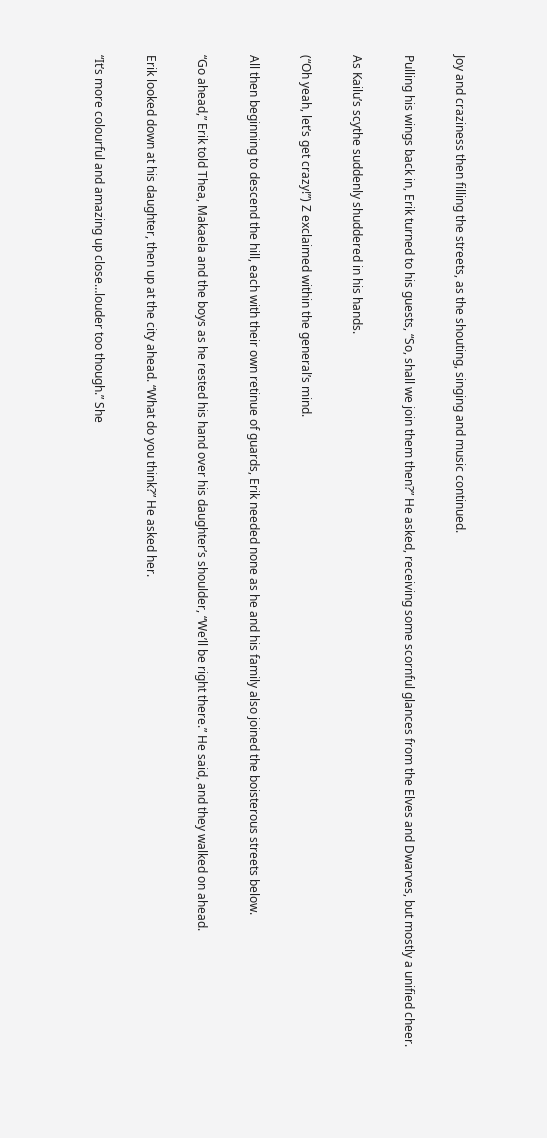Joy and craziness then filling the streets, as the shouting, singing and music continued.

Pulling his wings back in, Erik turned to his guests, “So, shall we join them then?” He asked, receiving some scornful glances from the Elves and Dwarves, but mostly a unified cheer.

As Kailu’s scythe suddenly shuddered in his hands.

(“Oh yeah, let’s get crazy!”) Z exclaimed within the general’s mind.

All then beginning to descend the hill, each with their own retinue of guards, Erik needed none as he and his family also joined the boisterous streets below.

“Go ahead,” Erik told Thea, Makaela and the boys as he rested his hand over his daughter’s shoulder, “We’ll be right there.” He said, and they walked on ahead.

Erik looked down at his daughter, then up at the city ahead. “What do you think?” He asked her.

“It’s more colourful and amazing up close…louder too though.” She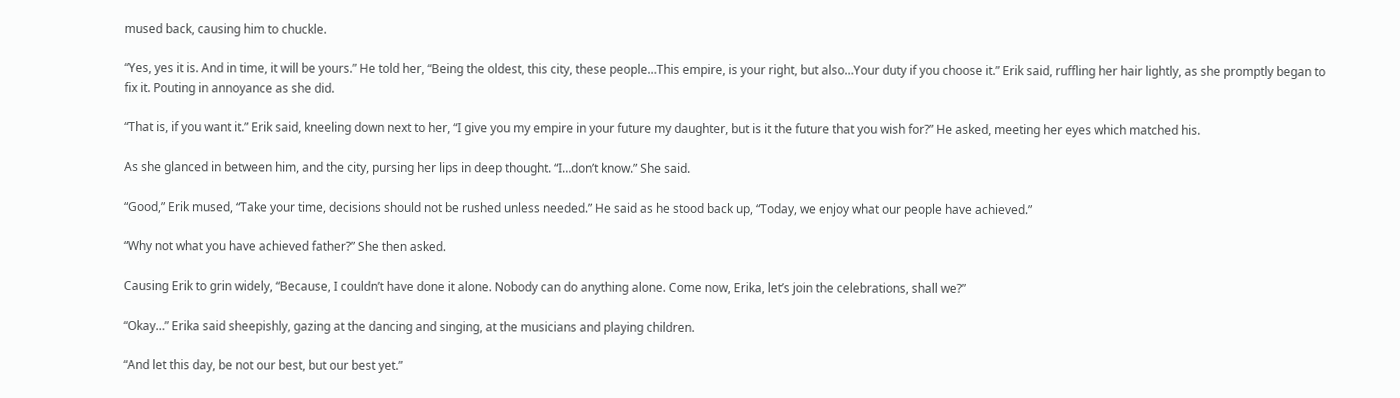mused back, causing him to chuckle.

“Yes, yes it is. And in time, it will be yours.” He told her, “Being the oldest, this city, these people…This empire, is your right, but also…Your duty if you choose it.” Erik said, ruffling her hair lightly, as she promptly began to fix it. Pouting in annoyance as she did.

“That is, if you want it.” Erik said, kneeling down next to her, “I give you my empire in your future my daughter, but is it the future that you wish for?” He asked, meeting her eyes which matched his.

As she glanced in between him, and the city, pursing her lips in deep thought. “I…don’t know.” She said.

“Good,” Erik mused, “Take your time, decisions should not be rushed unless needed.” He said as he stood back up, “Today, we enjoy what our people have achieved.”

“Why not what you have achieved father?” She then asked.

Causing Erik to grin widely, “Because, I couldn’t have done it alone. Nobody can do anything alone. Come now, Erika, let’s join the celebrations, shall we?”

“Okay…” Erika said sheepishly, gazing at the dancing and singing, at the musicians and playing children.

“And let this day, be not our best, but our best yet.”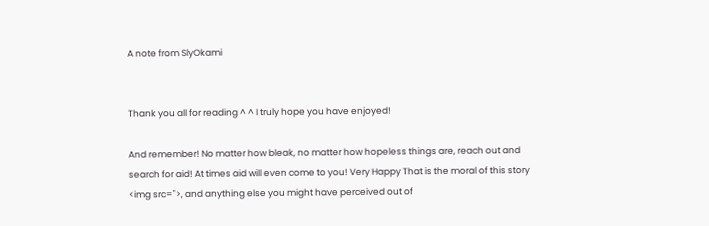A note from SlyOkami


Thank you all for reading ^ ^ I truly hope you have enjoyed!

And remember! No matter how bleak, no matter how hopeless things are, reach out and search for aid! At times aid will even come to you! Very Happy That is the moral of this story <img src=">, and anything else you might have perceived out of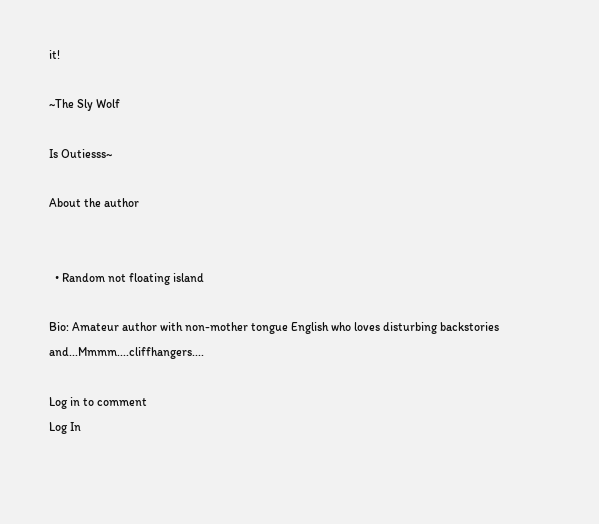it!

~The Sly Wolf

Is Outiesss~

About the author


  • Random not floating island

Bio: Amateur author with non-mother tongue English who loves disturbing backstories and...Mmmm....cliffhangers....

Log in to comment
Log In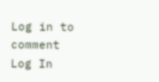Log in to comment
Log In